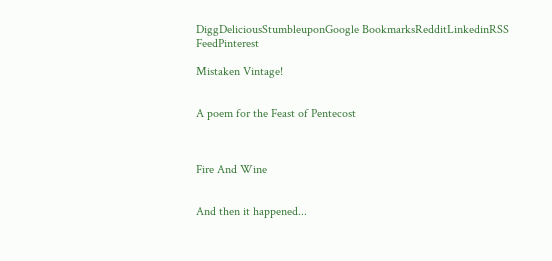DiggDeliciousStumbleuponGoogle BookmarksRedditLinkedinRSS FeedPinterest

Mistaken Vintage!


A poem for the Feast of Pentecost



Fire And Wine


And then it happened...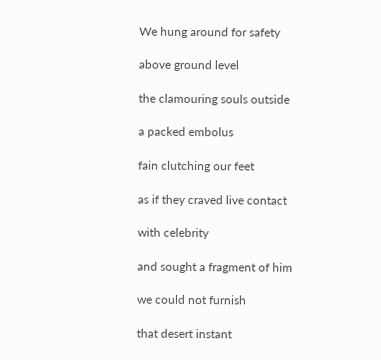We hung around for safety

above ground level

the clamouring souls outside

a packed embolus

fain clutching our feet

as if they craved live contact

with celebrity

and sought a fragment of him

we could not furnish

that desert instant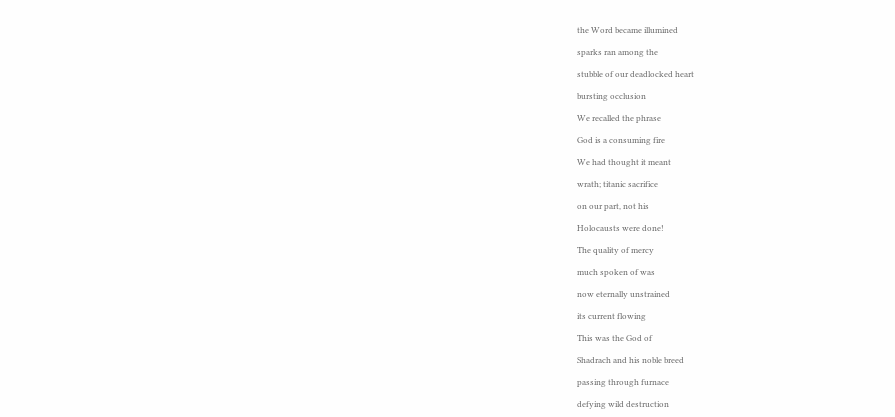the Word became illumined

sparks ran among the

stubble of our deadlocked heart

bursting occlusion

We recalled the phrase

God is a consuming fire

We had thought it meant

wrath; titanic sacrifice

on our part, not his

Holocausts were done!

The quality of mercy

much spoken of was

now eternally unstrained

its current flowing

This was the God of

Shadrach and his noble breed

passing through furnace

defying wild destruction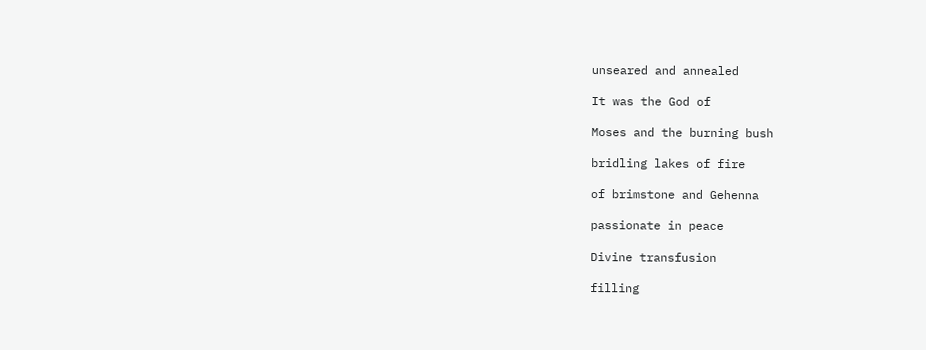unseared and annealed

It was the God of

Moses and the burning bush

bridling lakes of fire

of brimstone and Gehenna

passionate in peace

Divine transfusion

filling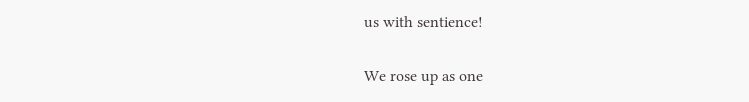us with sentience!

We rose up as one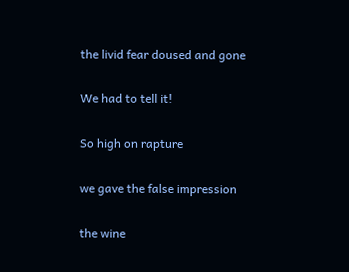the livid fear doused and gone

We had to tell it!

So high on rapture

we gave the false impression

the wine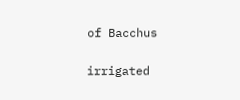of Bacchus

irrigated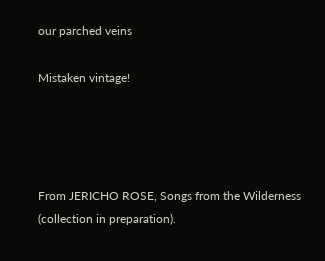our parched veins

Mistaken vintage!




From JERICHO ROSE, Songs from the Wilderness (collection in preparation).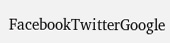FacebookTwitterGoogle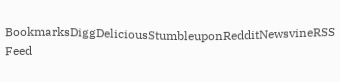BookmarksDiggDeliciousStumbleuponRedditNewsvineRSS Feed